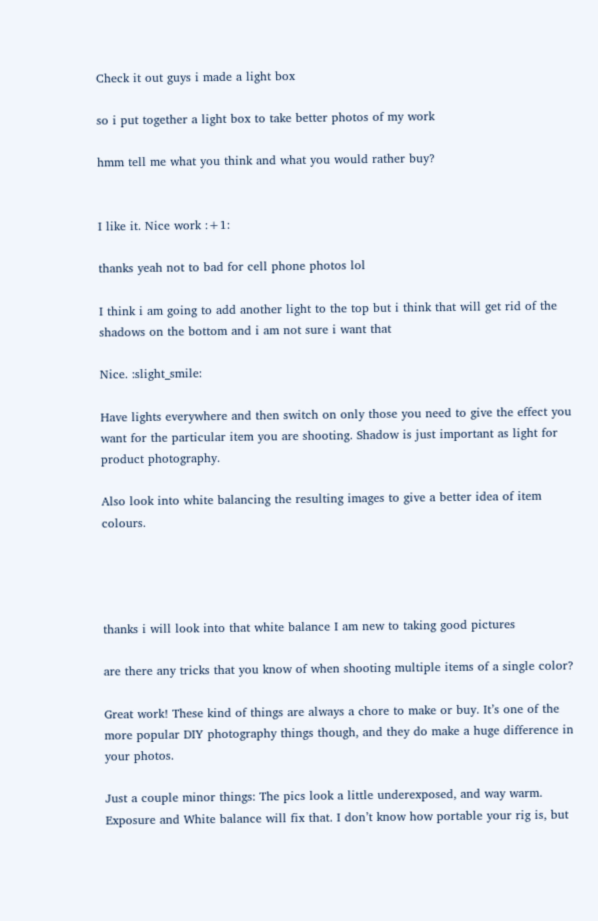Check it out guys i made a light box

so i put together a light box to take better photos of my work

hmm tell me what you think and what you would rather buy?


I like it. Nice work :+1:

thanks yeah not to bad for cell phone photos lol

I think i am going to add another light to the top but i think that will get rid of the shadows on the bottom and i am not sure i want that

Nice. :slight_smile:

Have lights everywhere and then switch on only those you need to give the effect you want for the particular item you are shooting. Shadow is just important as light for product photography.

Also look into white balancing the resulting images to give a better idea of item colours.




thanks i will look into that white balance I am new to taking good pictures

are there any tricks that you know of when shooting multiple items of a single color?

Great work! These kind of things are always a chore to make or buy. It’s one of the more popular DIY photography things though, and they do make a huge difference in your photos.

Just a couple minor things: The pics look a little underexposed, and way warm. Exposure and White balance will fix that. I don’t know how portable your rig is, but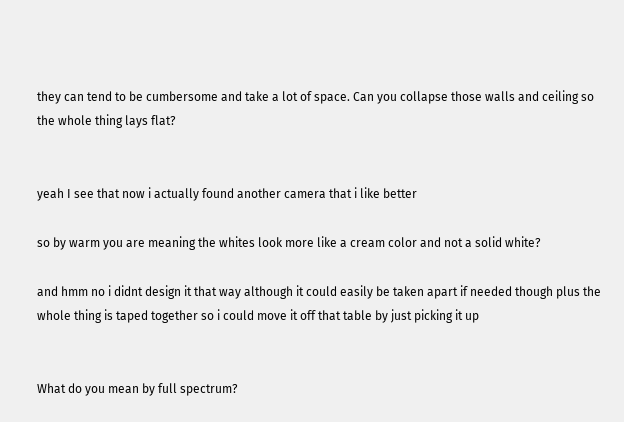they can tend to be cumbersome and take a lot of space. Can you collapse those walls and ceiling so the whole thing lays flat?


yeah I see that now i actually found another camera that i like better

so by warm you are meaning the whites look more like a cream color and not a solid white?

and hmm no i didnt design it that way although it could easily be taken apart if needed though plus the whole thing is taped together so i could move it off that table by just picking it up


What do you mean by full spectrum?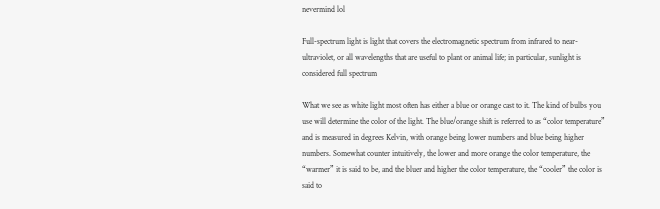nevermind lol

Full-spectrum light is light that covers the electromagnetic spectrum from infrared to near-ultraviolet, or all wavelengths that are useful to plant or animal life; in particular, sunlight is considered full spectrum

What we see as white light most often has either a blue or orange cast to it. The kind of bulbs you use will determine the color of the light. The blue/orange shift is referred to as “color temperature” and is measured in degrees Kelvin, with orange being lower numbers and blue being higher numbers. Somewhat counter intuitively, the lower and more orange the color temperature, the “warmer” it is said to be, and the bluer and higher the color temperature, the “cooler” the color is said to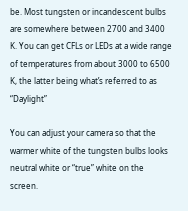be. Most tungsten or incandescent bulbs are somewhere between 2700 and 3400 K. You can get CFLs or LEDs at a wide range of temperatures from about 3000 to 6500 K, the latter being what’s referred to as “Daylight”

You can adjust your camera so that the warmer white of the tungsten bulbs looks neutral white or “true” white on the screen.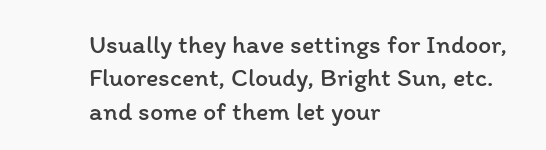Usually they have settings for Indoor, Fluorescent, Cloudy, Bright Sun, etc. and some of them let your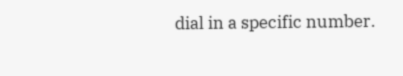dial in a specific number.